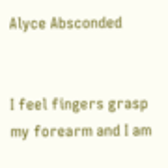Alyce Absconded


I feel fingers grasp my forearm and I am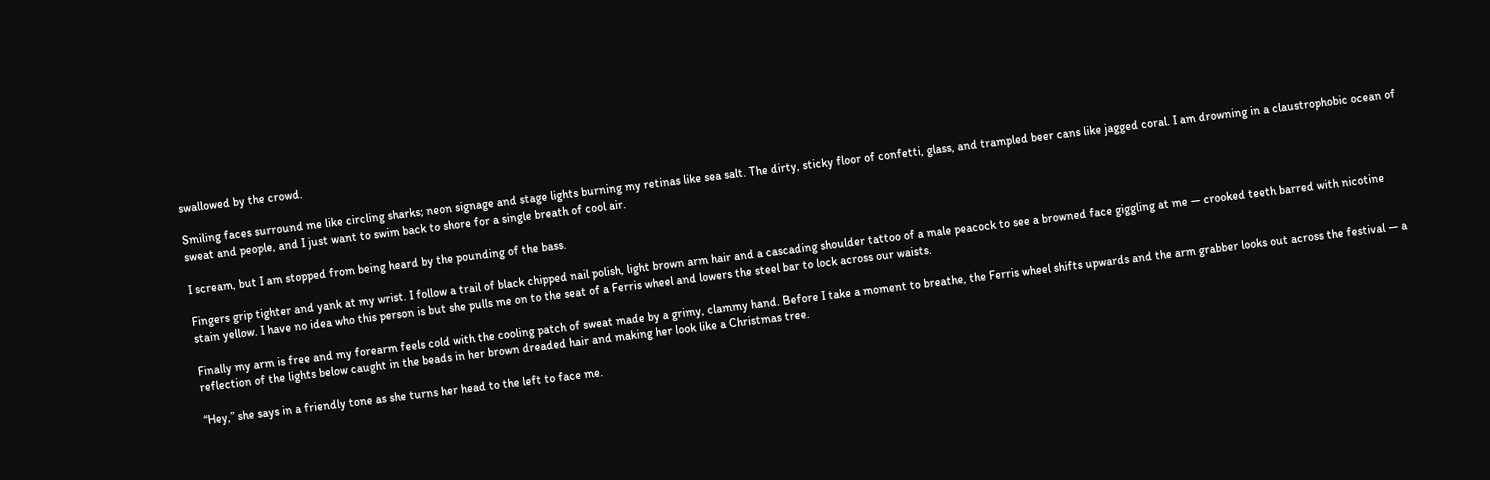swallowed by the crowd.

Smiling faces surround me like circling sharks; neon signage and stage lights burning my retinas like sea salt. The dirty, sticky floor of confetti, glass, and trampled beer cans like jagged coral. I am drowning in a claustrophobic ocean of sweat and people, and I just want to swim back to shore for a single breath of cool air.

I scream, but I am stopped from being heard by the pounding of the bass.

Fingers grip tighter and yank at my wrist. I follow a trail of black chipped nail polish, light brown arm hair and a cascading shoulder tattoo of a male peacock to see a browned face giggling at me — crooked teeth barred with nicotine stain yellow. I have no idea who this person is but she pulls me on to the seat of a Ferris wheel and lowers the steel bar to lock across our waists.

Finally my arm is free and my forearm feels cold with the cooling patch of sweat made by a grimy, clammy hand. Before I take a moment to breathe, the Ferris wheel shifts upwards and the arm grabber looks out across the festival — a reflection of the lights below caught in the beads in her brown dreaded hair and making her look like a Christmas tree.

“Hey,” she says in a friendly tone as she turns her head to the left to face me.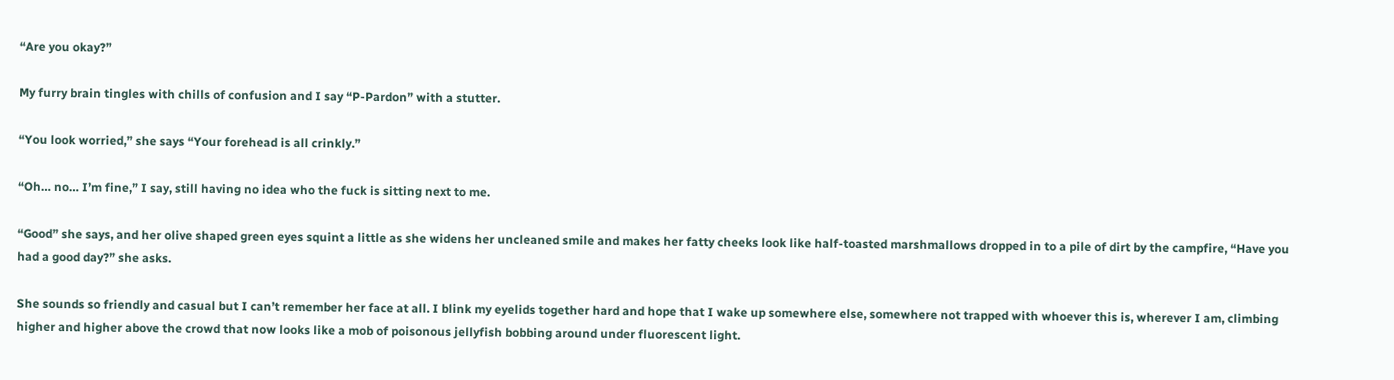“Are you okay?”

My furry brain tingles with chills of confusion and I say “P-Pardon” with a stutter.

“You look worried,” she says “Your forehead is all crinkly.”

“Oh… no… I’m fine,” I say, still having no idea who the fuck is sitting next to me.

“Good” she says, and her olive shaped green eyes squint a little as she widens her uncleaned smile and makes her fatty cheeks look like half-toasted marshmallows dropped in to a pile of dirt by the campfire, “Have you had a good day?” she asks.

She sounds so friendly and casual but I can’t remember her face at all. I blink my eyelids together hard and hope that I wake up somewhere else, somewhere not trapped with whoever this is, wherever I am, climbing higher and higher above the crowd that now looks like a mob of poisonous jellyfish bobbing around under fluorescent light.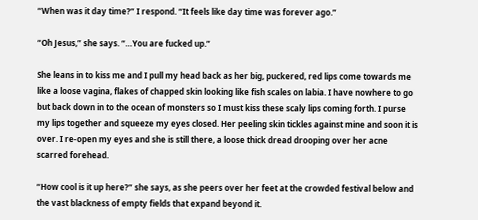“When was it day time?” I respond. “It feels like day time was forever ago.”

“Oh Jesus,” she says. “…You are fucked up.”

She leans in to kiss me and I pull my head back as her big, puckered, red lips come towards me like a loose vagina, flakes of chapped skin looking like fish scales on labia. I have nowhere to go but back down in to the ocean of monsters so I must kiss these scaly lips coming forth. I purse my lips together and squeeze my eyes closed. Her peeling skin tickles against mine and soon it is over. I re-open my eyes and she is still there, a loose thick dread drooping over her acne scarred forehead.

“How cool is it up here?” she says, as she peers over her feet at the crowded festival below and the vast blackness of empty fields that expand beyond it.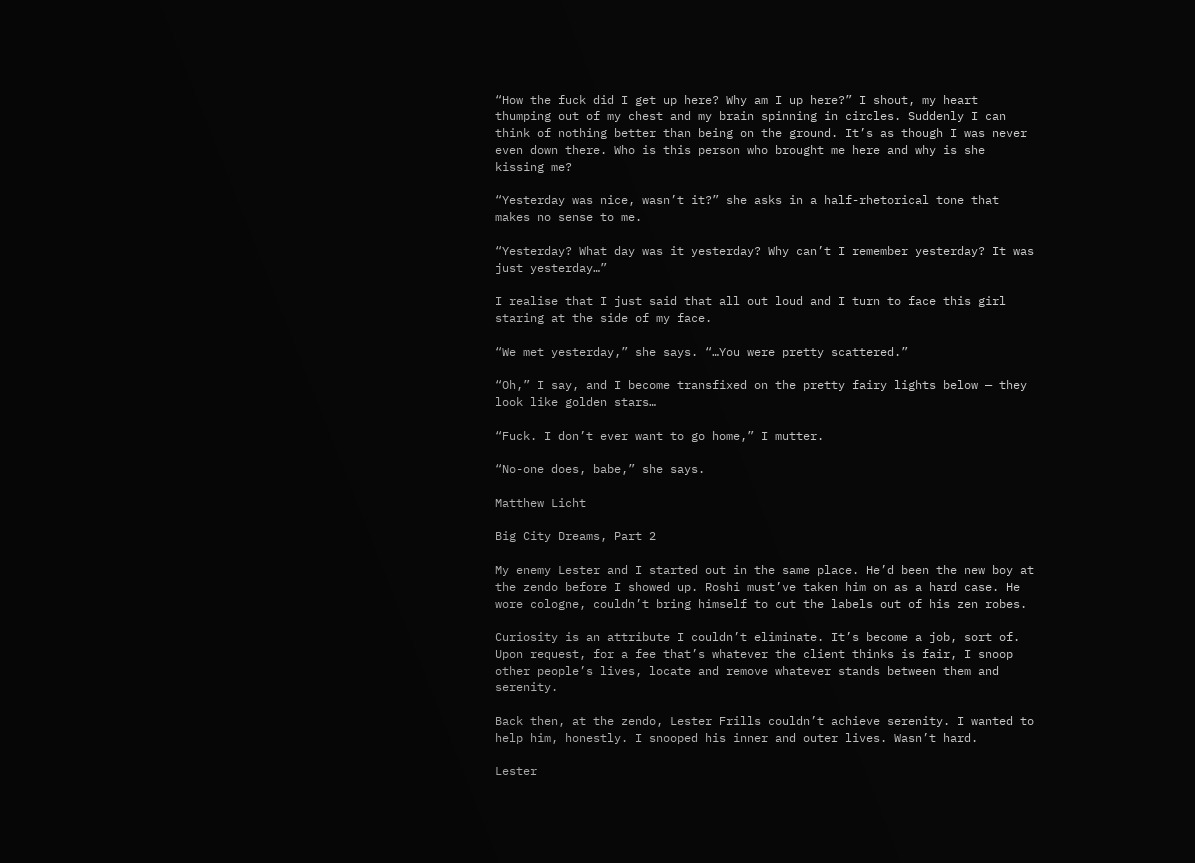“How the fuck did I get up here? Why am I up here?” I shout, my heart thumping out of my chest and my brain spinning in circles. Suddenly I can think of nothing better than being on the ground. It’s as though I was never even down there. Who is this person who brought me here and why is she kissing me?

“Yesterday was nice, wasn’t it?” she asks in a half-rhetorical tone that makes no sense to me.

“Yesterday? What day was it yesterday? Why can’t I remember yesterday? It was just yesterday…”

I realise that I just said that all out loud and I turn to face this girl staring at the side of my face.

“We met yesterday,” she says. “…You were pretty scattered.”

“Oh,” I say, and I become transfixed on the pretty fairy lights below — they look like golden stars…

“Fuck. I don’t ever want to go home,” I mutter.

“No-one does, babe,” she says.

Matthew Licht

Big City Dreams, Part 2

My enemy Lester and I started out in the same place. He’d been the new boy at the zendo before I showed up. Roshi must’ve taken him on as a hard case. He wore cologne, couldn’t bring himself to cut the labels out of his zen robes.

Curiosity is an attribute I couldn’t eliminate. It’s become a job, sort of. Upon request, for a fee that’s whatever the client thinks is fair, I snoop other people’s lives, locate and remove whatever stands between them and serenity.

Back then, at the zendo, Lester Frills couldn’t achieve serenity. I wanted to help him, honestly. I snooped his inner and outer lives. Wasn’t hard.

Lester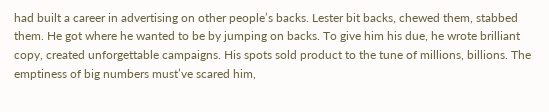had built a career in advertising on other people’s backs. Lester bit backs, chewed them, stabbed them. He got where he wanted to be by jumping on backs. To give him his due, he wrote brilliant copy, created unforgettable campaigns. His spots sold product to the tune of millions, billions. The emptiness of big numbers must’ve scared him,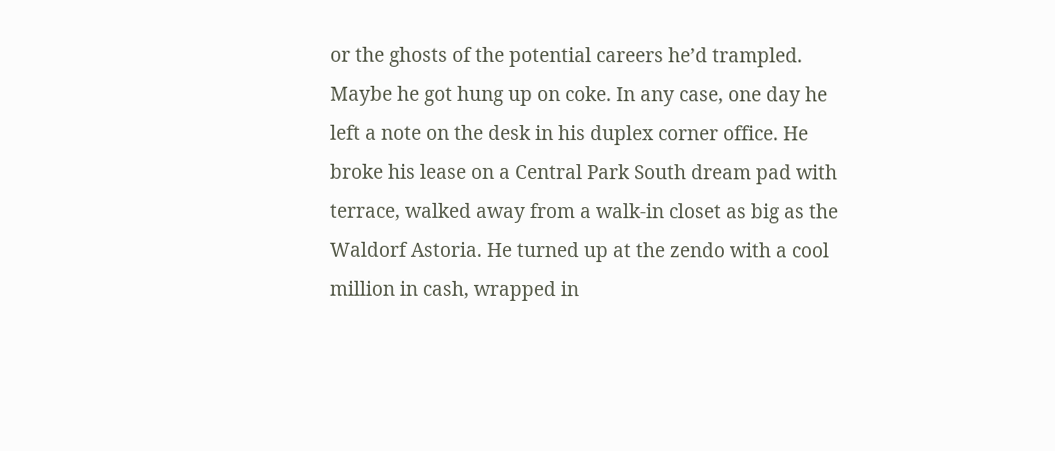or the ghosts of the potential careers he’d trampled. Maybe he got hung up on coke. In any case, one day he left a note on the desk in his duplex corner office. He broke his lease on a Central Park South dream pad with terrace, walked away from a walk-in closet as big as the Waldorf Astoria. He turned up at the zendo with a cool million in cash, wrapped in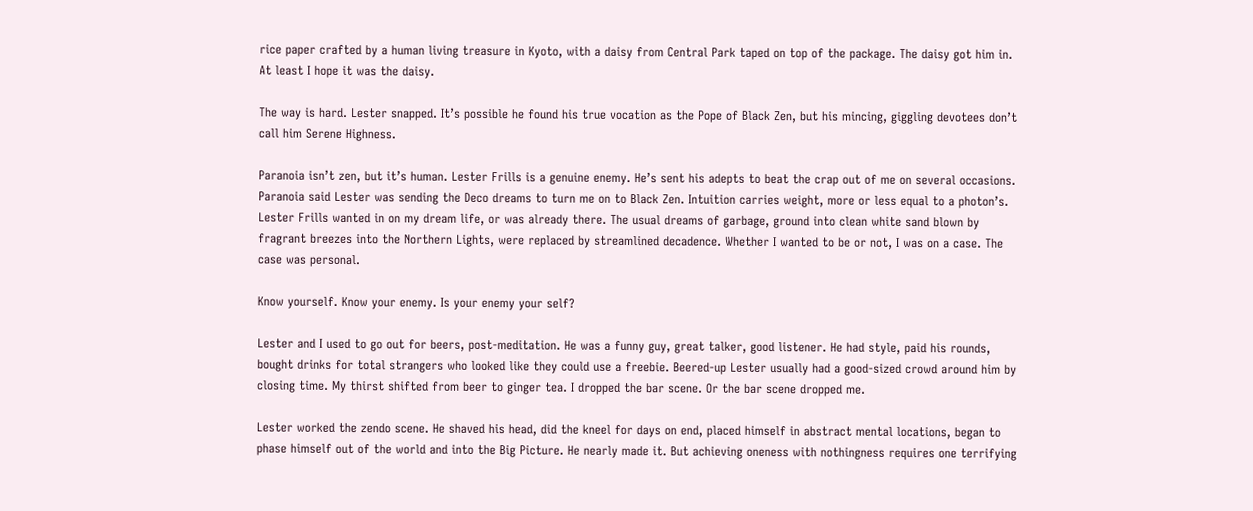rice paper crafted by a human living treasure in Kyoto, with a daisy from Central Park taped on top of the package. The daisy got him in. At least I hope it was the daisy.

The way is hard. Lester snapped. It’s possible he found his true vocation as the Pope of Black Zen, but his mincing, giggling devotees don’t call him Serene Highness.

Paranoia isn’t zen, but it’s human. Lester Frills is a genuine enemy. He’s sent his adepts to beat the crap out of me on several occasions. Paranoia said Lester was sending the Deco dreams to turn me on to Black Zen. Intuition carries weight, more or less equal to a photon’s. Lester Frills wanted in on my dream life, or was already there. The usual dreams of garbage, ground into clean white sand blown by fragrant breezes into the Northern Lights, were replaced by streamlined decadence. Whether I wanted to be or not, I was on a case. The case was personal.

Know yourself. Know your enemy. Is your enemy your self?

Lester and I used to go out for beers, post-meditation. He was a funny guy, great talker, good listener. He had style, paid his rounds, bought drinks for total strangers who looked like they could use a freebie. Beered-up Lester usually had a good-sized crowd around him by closing time. My thirst shifted from beer to ginger tea. I dropped the bar scene. Or the bar scene dropped me.

Lester worked the zendo scene. He shaved his head, did the kneel for days on end, placed himself in abstract mental locations, began to phase himself out of the world and into the Big Picture. He nearly made it. But achieving oneness with nothingness requires one terrifying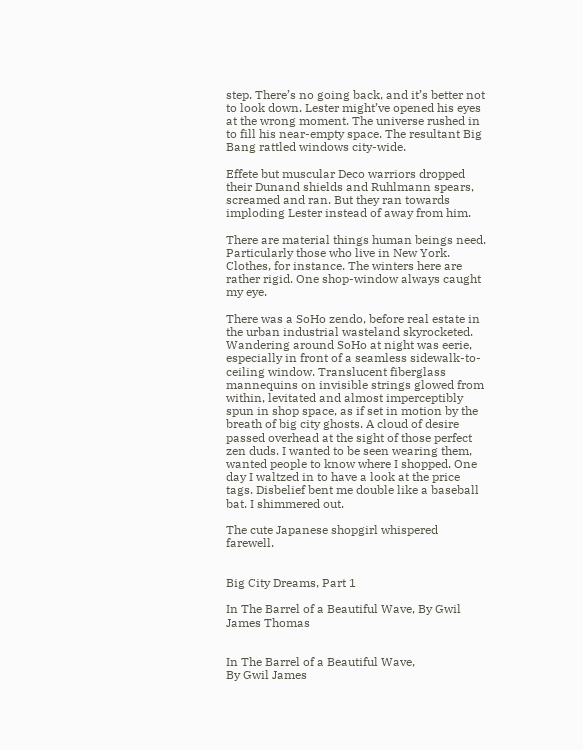step. There’s no going back, and it’s better not to look down. Lester might’ve opened his eyes at the wrong moment. The universe rushed in to fill his near-empty space. The resultant Big Bang rattled windows city-wide.

Effete but muscular Deco warriors dropped their Dunand shields and Ruhlmann spears, screamed and ran. But they ran towards imploding Lester instead of away from him.

There are material things human beings need. Particularly those who live in New York. Clothes, for instance. The winters here are rather rigid. One shop-window always caught my eye.

There was a SoHo zendo, before real estate in the urban industrial wasteland skyrocketed. Wandering around SoHo at night was eerie, especially in front of a seamless sidewalk-to-ceiling window. Translucent fiberglass mannequins on invisible strings glowed from within, levitated and almost imperceptibly spun in shop space, as if set in motion by the breath of big city ghosts. A cloud of desire passed overhead at the sight of those perfect zen duds. I wanted to be seen wearing them, wanted people to know where I shopped. One day I waltzed in to have a look at the price tags. Disbelief bent me double like a baseball bat. I shimmered out.

The cute Japanese shopgirl whispered farewell.


Big City Dreams, Part 1

In The Barrel of a Beautiful Wave, By Gwil James Thomas


In The Barrel of a Beautiful Wave,
By Gwil James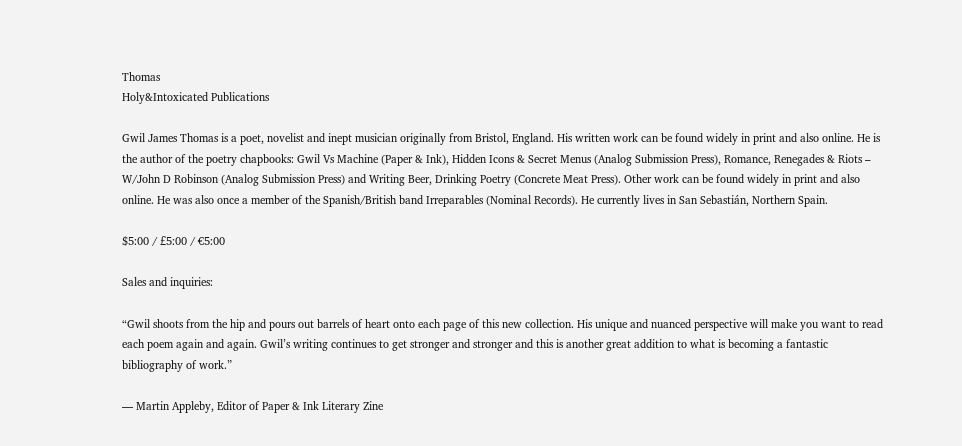Thomas
Holy&Intoxicated Publications

Gwil James Thomas is a poet, novelist and inept musician originally from Bristol, England. His written work can be found widely in print and also online. He is the author of the poetry chapbooks: Gwil Vs Machine (Paper & Ink), Hidden Icons & Secret Menus (Analog Submission Press), Romance, Renegades & Riots – W/John D Robinson (Analog Submission Press) and Writing Beer, Drinking Poetry (Concrete Meat Press). Other work can be found widely in print and also online. He was also once a member of the Spanish/British band Irreparables (Nominal Records). He currently lives in San Sebastián, Northern Spain.

$5:00 / £5:00 / €5:00

Sales and inquiries:

“Gwil shoots from the hip and pours out barrels of heart onto each page of this new collection. His unique and nuanced perspective will make you want to read each poem again and again. Gwil’s writing continues to get stronger and stronger and this is another great addition to what is becoming a fantastic bibliography of work.”

— Martin Appleby, Editor of Paper & Ink Literary Zine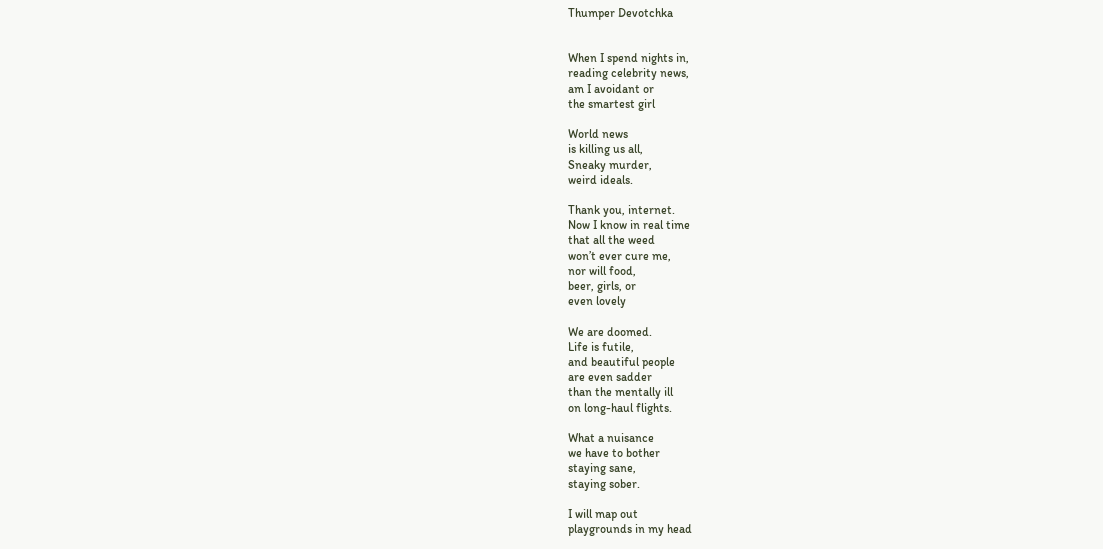Thumper Devotchka


When I spend nights in,
reading celebrity news,
am I avoidant or
the smartest girl

World news
is killing us all,
Sneaky murder,
weird ideals.

Thank you, internet.
Now I know in real time
that all the weed
won’t ever cure me,
nor will food,
beer, girls, or
even lovely

We are doomed.
Life is futile,
and beautiful people
are even sadder
than the mentally ill
on long-haul flights.

What a nuisance
we have to bother
staying sane,
staying sober.

I will map out
playgrounds in my head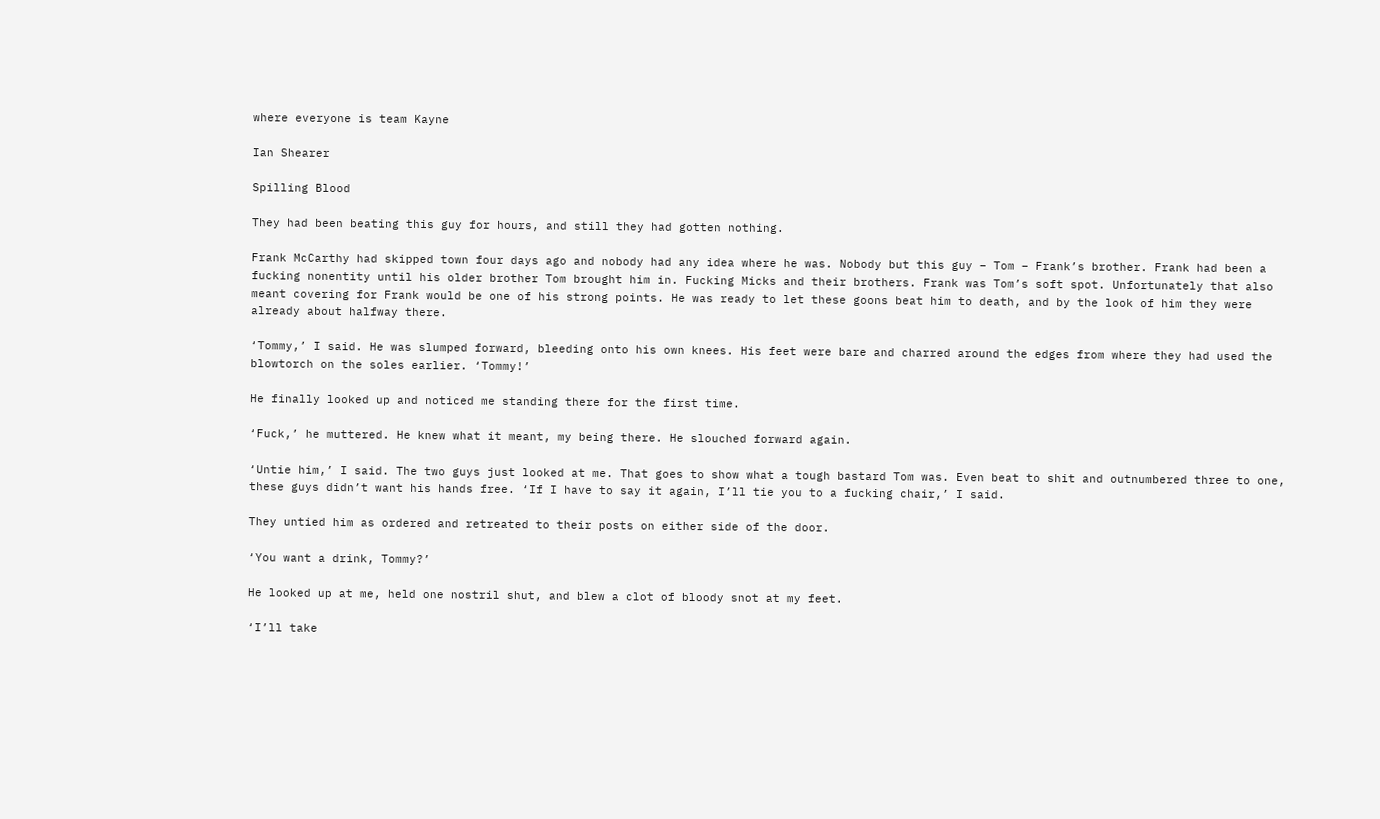where everyone is team Kayne

Ian Shearer

Spilling Blood

They had been beating this guy for hours, and still they had gotten nothing.

Frank McCarthy had skipped town four days ago and nobody had any idea where he was. Nobody but this guy – Tom – Frank’s brother. Frank had been a fucking nonentity until his older brother Tom brought him in. Fucking Micks and their brothers. Frank was Tom’s soft spot. Unfortunately that also meant covering for Frank would be one of his strong points. He was ready to let these goons beat him to death, and by the look of him they were already about halfway there.

‘Tommy,’ I said. He was slumped forward, bleeding onto his own knees. His feet were bare and charred around the edges from where they had used the blowtorch on the soles earlier. ‘Tommy!’

He finally looked up and noticed me standing there for the first time.

‘Fuck,’ he muttered. He knew what it meant, my being there. He slouched forward again.

‘Untie him,’ I said. The two guys just looked at me. That goes to show what a tough bastard Tom was. Even beat to shit and outnumbered three to one, these guys didn’t want his hands free. ‘If I have to say it again, I’ll tie you to a fucking chair,’ I said.

They untied him as ordered and retreated to their posts on either side of the door.

‘You want a drink, Tommy?’

He looked up at me, held one nostril shut, and blew a clot of bloody snot at my feet.

‘I’ll take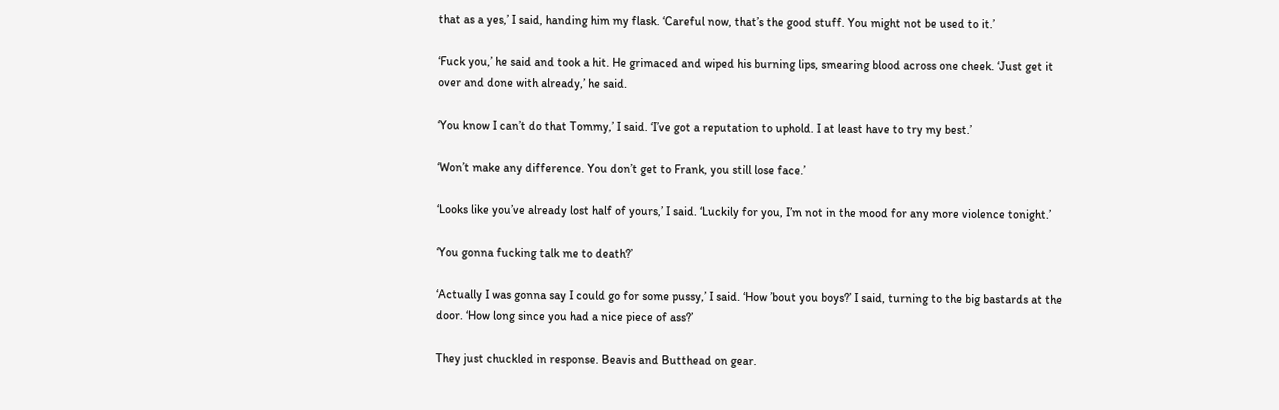that as a yes,’ I said, handing him my flask. ‘Careful now, that’s the good stuff. You might not be used to it.’

‘Fuck you,’ he said and took a hit. He grimaced and wiped his burning lips, smearing blood across one cheek. ‘Just get it over and done with already,’ he said.

‘You know I can’t do that Tommy,’ I said. ‘I’ve got a reputation to uphold. I at least have to try my best.’

‘Won’t make any difference. You don’t get to Frank, you still lose face.’

‘Looks like you’ve already lost half of yours,’ I said. ‘Luckily for you, I’m not in the mood for any more violence tonight.’

‘You gonna fucking talk me to death?’

‘Actually I was gonna say I could go for some pussy,’ I said. ‘How ’bout you boys?’ I said, turning to the big bastards at the door. ‘How long since you had a nice piece of ass?’

They just chuckled in response. Beavis and Butthead on gear.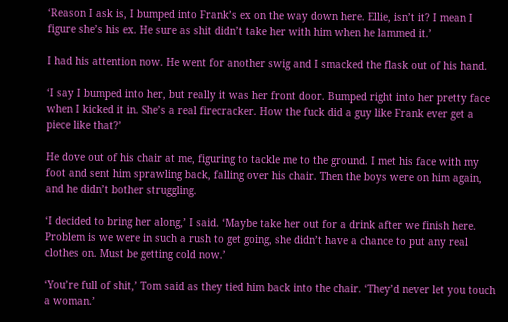‘Reason I ask is, I bumped into Frank’s ex on the way down here. Ellie, isn’t it? I mean I figure she’s his ex. He sure as shit didn’t take her with him when he lammed it.’

I had his attention now. He went for another swig and I smacked the flask out of his hand.

‘I say I bumped into her, but really it was her front door. Bumped right into her pretty face when I kicked it in. She’s a real firecracker. How the fuck did a guy like Frank ever get a piece like that?’

He dove out of his chair at me, figuring to tackle me to the ground. I met his face with my foot and sent him sprawling back, falling over his chair. Then the boys were on him again, and he didn’t bother struggling.

‘I decided to bring her along,’ I said. ‘Maybe take her out for a drink after we finish here. Problem is we were in such a rush to get going, she didn’t have a chance to put any real clothes on. Must be getting cold now.’

‘You’re full of shit,’ Tom said as they tied him back into the chair. ‘They’d never let you touch a woman.’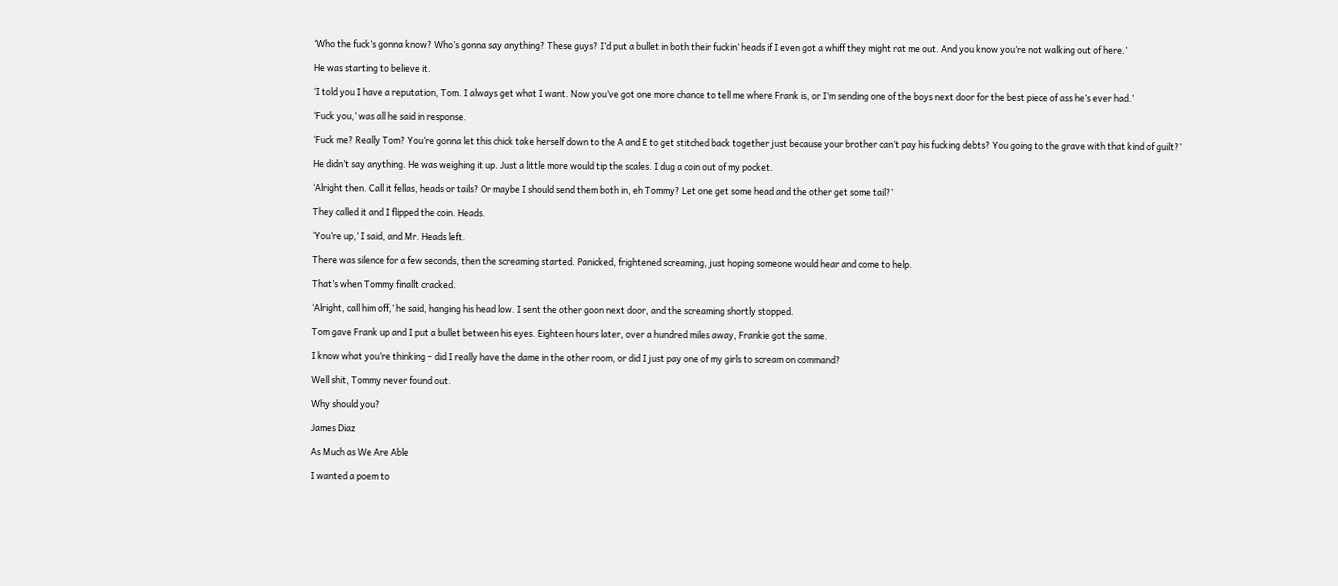‘Who the fuck’s gonna know? Who’s gonna say anything? These guys? I’d put a bullet in both their fuckin’ heads if I even got a whiff they might rat me out. And you know you’re not walking out of here.’

He was starting to believe it.

‘I told you I have a reputation, Tom. I always get what I want. Now you’ve got one more chance to tell me where Frank is, or I’m sending one of the boys next door for the best piece of ass he’s ever had.’

‘Fuck you,’ was all he said in response.

‘Fuck me? Really Tom? You’re gonna let this chick take herself down to the A and E to get stitched back together just because your brother can’t pay his fucking debts? You going to the grave with that kind of guilt?’

He didn’t say anything. He was weighing it up. Just a little more would tip the scales. I dug a coin out of my pocket.

‘Alright then. Call it fellas, heads or tails? Or maybe I should send them both in, eh Tommy? Let one get some head and the other get some tail?’

They called it and I flipped the coin. Heads.

‘You’re up,’ I said, and Mr. Heads left.

There was silence for a few seconds, then the screaming started. Panicked, frightened screaming, just hoping someone would hear and come to help.

That’s when Tommy finallt cracked.

‘Alright, call him off,’ he said, hanging his head low. I sent the other goon next door, and the screaming shortly stopped.

Tom gave Frank up and I put a bullet between his eyes. Eighteen hours later, over a hundred miles away, Frankie got the same.

I know what you’re thinking – did I really have the dame in the other room, or did I just pay one of my girls to scream on command?

Well shit, Tommy never found out.

Why should you?

James Diaz

As Much as We Are Able

I wanted a poem to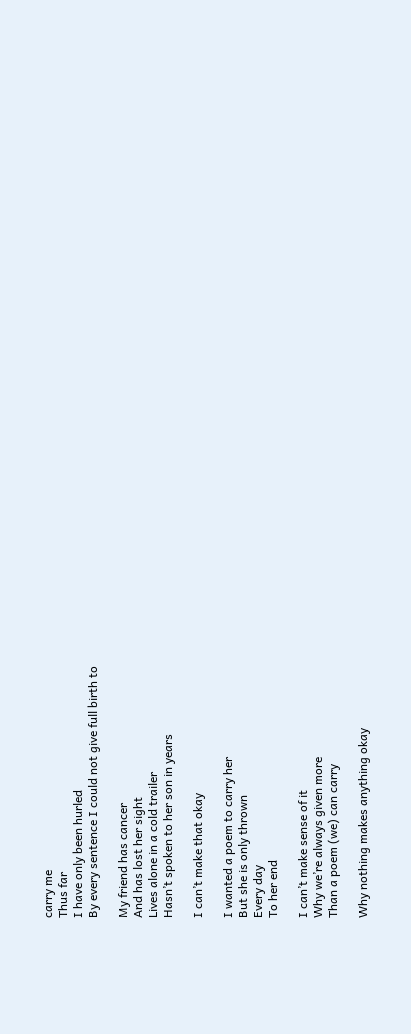carry me
Thus far
I have only been hurled
By every sentence I could not give full birth to

My friend has cancer
And has lost her sight
Lives alone in a cold trailer
Hasn’t spoken to her son in years

I can’t make that okay

I wanted a poem to carry her
But she is only thrown
Every day
To her end

I can’t make sense of it
Why we’re always given more
Than a poem (we) can carry

Why nothing makes anything okay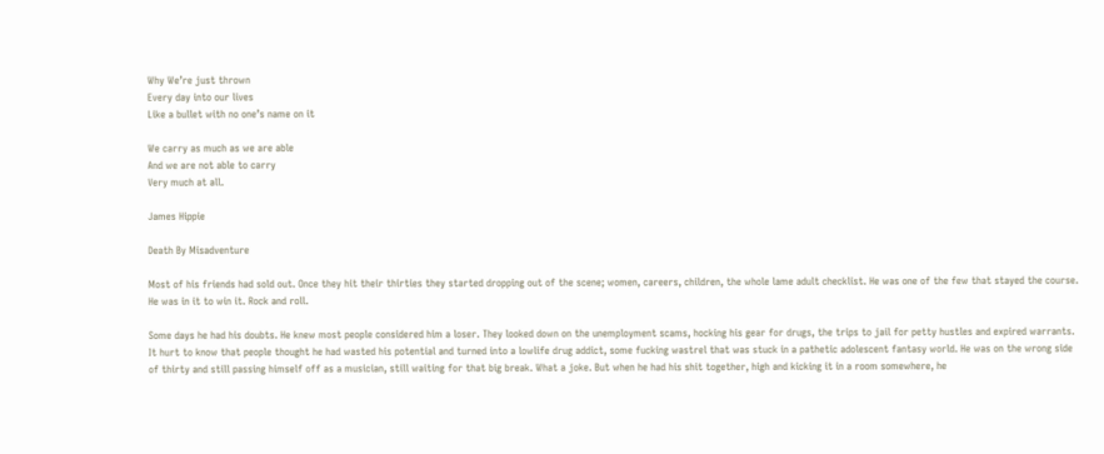Why We’re just thrown
Every day into our lives
Like a bullet with no one’s name on it

We carry as much as we are able
And we are not able to carry
Very much at all.

James Hippie

Death By Misadventure

Most of his friends had sold out. Once they hit their thirties they started dropping out of the scene; women, careers, children, the whole lame adult checklist. He was one of the few that stayed the course. He was in it to win it. Rock and roll.

Some days he had his doubts. He knew most people considered him a loser. They looked down on the unemployment scams, hocking his gear for drugs, the trips to jail for petty hustles and expired warrants. It hurt to know that people thought he had wasted his potential and turned into a lowlife drug addict, some fucking wastrel that was stuck in a pathetic adolescent fantasy world. He was on the wrong side of thirty and still passing himself off as a musician, still waiting for that big break. What a joke. But when he had his shit together, high and kicking it in a room somewhere, he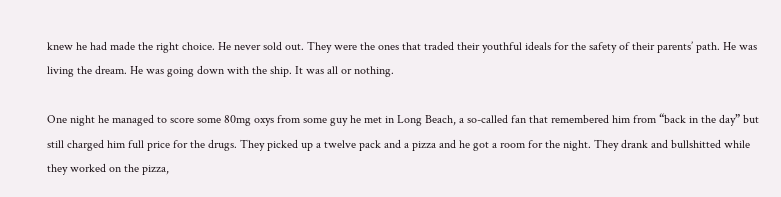knew he had made the right choice. He never sold out. They were the ones that traded their youthful ideals for the safety of their parents’ path. He was living the dream. He was going down with the ship. It was all or nothing.

One night he managed to score some 80mg oxys from some guy he met in Long Beach, a so-called fan that remembered him from “back in the day” but still charged him full price for the drugs. They picked up a twelve pack and a pizza and he got a room for the night. They drank and bullshitted while they worked on the pizza,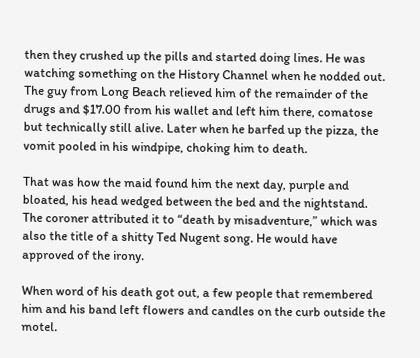then they crushed up the pills and started doing lines. He was watching something on the History Channel when he nodded out. The guy from Long Beach relieved him of the remainder of the drugs and $17.00 from his wallet and left him there, comatose but technically still alive. Later when he barfed up the pizza, the vomit pooled in his windpipe, choking him to death.

That was how the maid found him the next day, purple and bloated, his head wedged between the bed and the nightstand. The coroner attributed it to “death by misadventure,” which was also the title of a shitty Ted Nugent song. He would have approved of the irony.

When word of his death got out, a few people that remembered him and his band left flowers and candles on the curb outside the motel.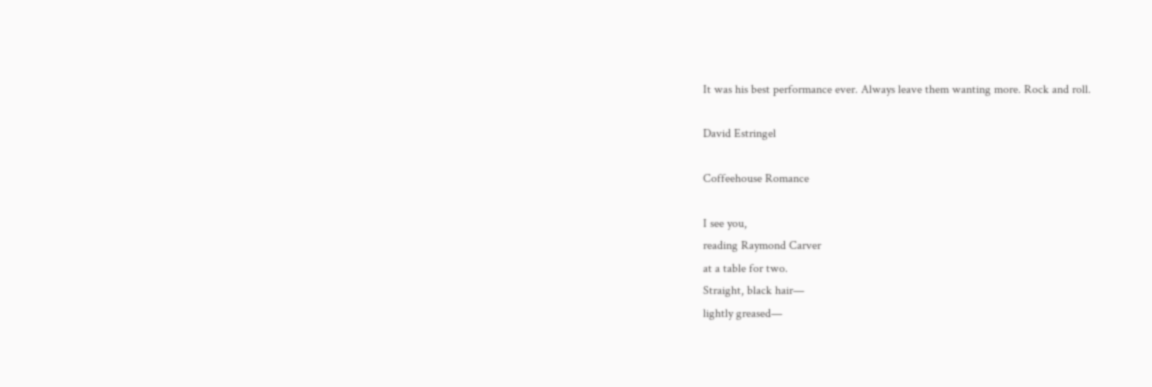It was his best performance ever. Always leave them wanting more. Rock and roll.

David Estringel

Coffeehouse Romance

I see you,
reading Raymond Carver
at a table for two.
Straight, black hair—
lightly greased—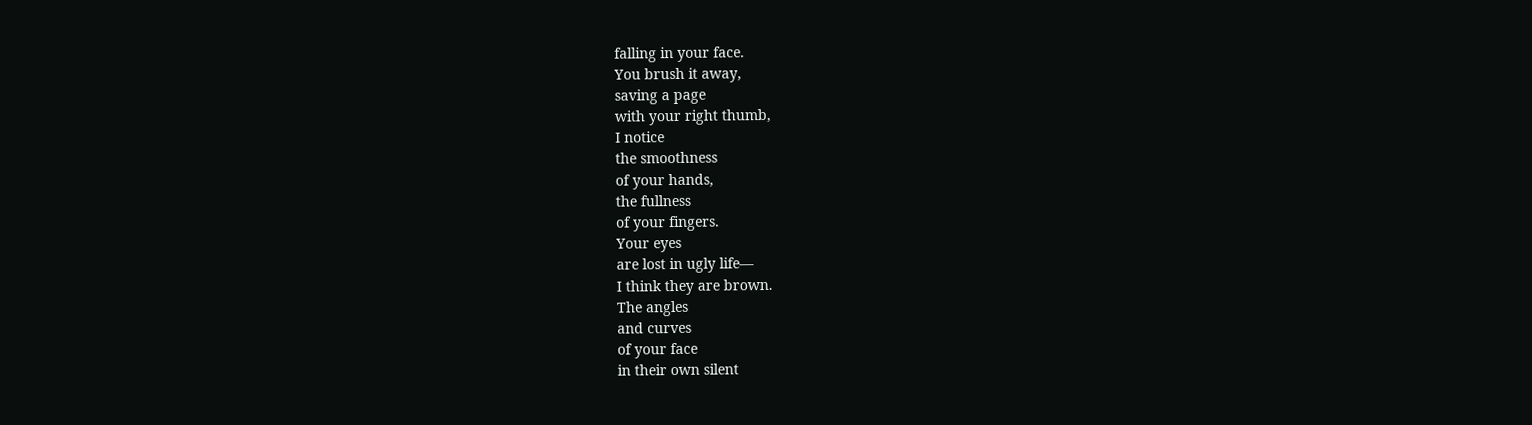falling in your face.
You brush it away,
saving a page
with your right thumb,
I notice
the smoothness
of your hands,
the fullness
of your fingers.
Your eyes
are lost in ugly life—
I think they are brown.
The angles
and curves
of your face
in their own silent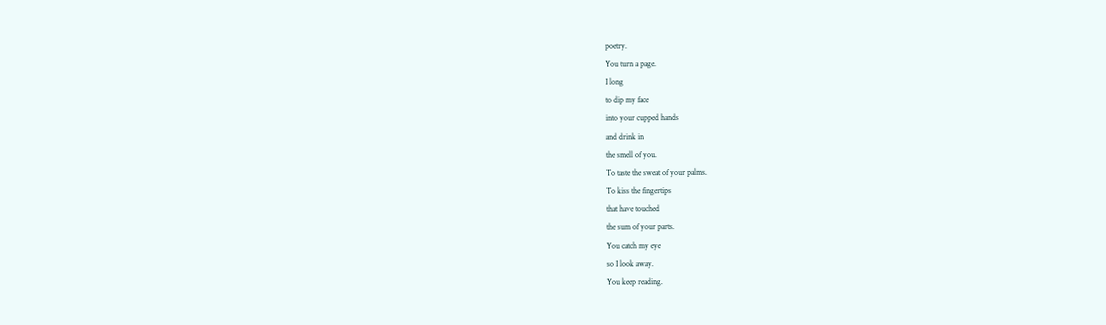poetry.
You turn a page.
I long
to dip my face
into your cupped hands
and drink in
the smell of you.
To taste the sweat of your palms.
To kiss the fingertips
that have touched
the sum of your parts.
You catch my eye
so I look away.
You keep reading.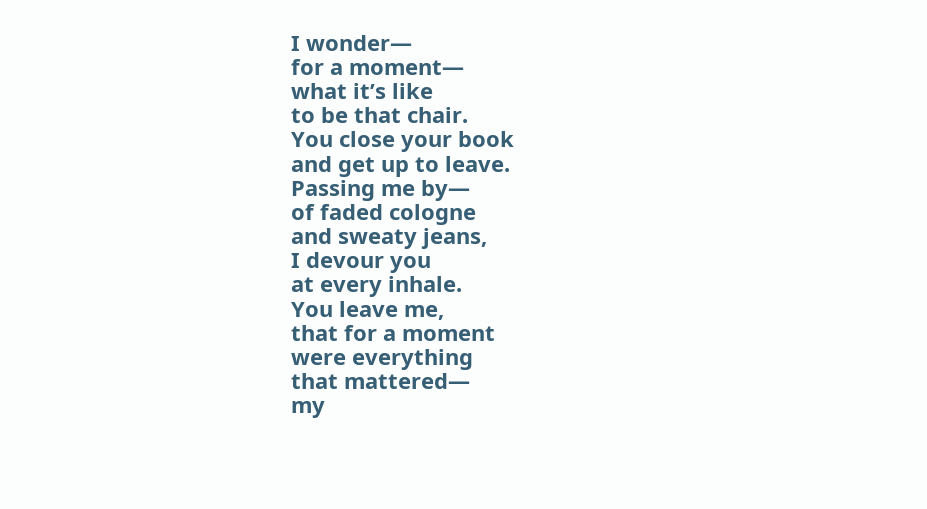I wonder—
for a moment—
what it’s like
to be that chair.
You close your book
and get up to leave.
Passing me by—
of faded cologne
and sweaty jeans,
I devour you
at every inhale.
You leave me,
that for a moment
were everything
that mattered—
my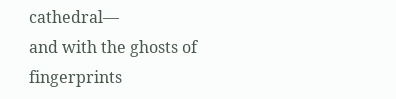cathedral—
and with the ghosts of fingerprints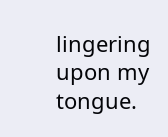lingering upon my tongue.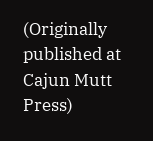(Originally published at Cajun Mutt Press)